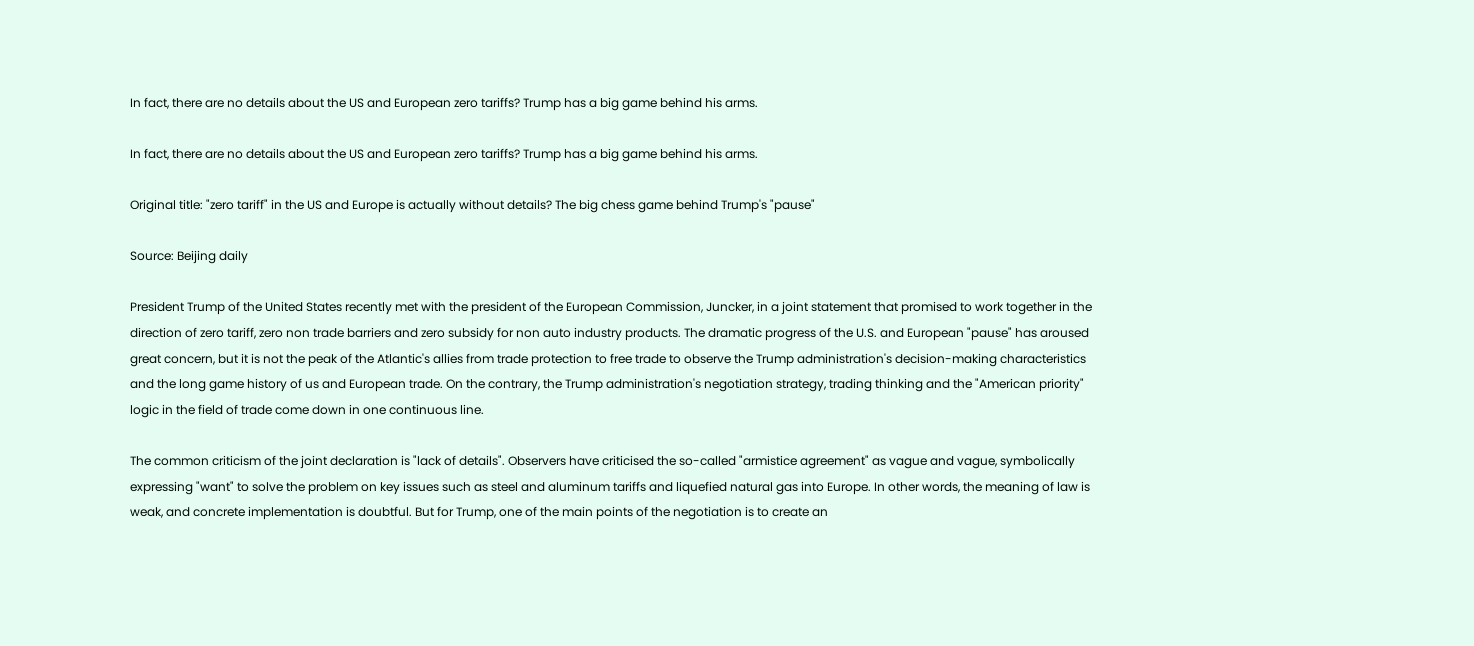In fact, there are no details about the US and European zero tariffs? Trump has a big game behind his arms.

In fact, there are no details about the US and European zero tariffs? Trump has a big game behind his arms.

Original title: "zero tariff" in the US and Europe is actually without details? The big chess game behind Trump's "pause"

Source: Beijing daily

President Trump of the United States recently met with the president of the European Commission, Juncker, in a joint statement that promised to work together in the direction of zero tariff, zero non trade barriers and zero subsidy for non auto industry products. The dramatic progress of the U.S. and European "pause" has aroused great concern, but it is not the peak of the Atlantic's allies from trade protection to free trade to observe the Trump administration's decision-making characteristics and the long game history of us and European trade. On the contrary, the Trump administration's negotiation strategy, trading thinking and the "American priority" logic in the field of trade come down in one continuous line.

The common criticism of the joint declaration is "lack of details". Observers have criticised the so-called "armistice agreement" as vague and vague, symbolically expressing "want" to solve the problem on key issues such as steel and aluminum tariffs and liquefied natural gas into Europe. In other words, the meaning of law is weak, and concrete implementation is doubtful. But for Trump, one of the main points of the negotiation is to create an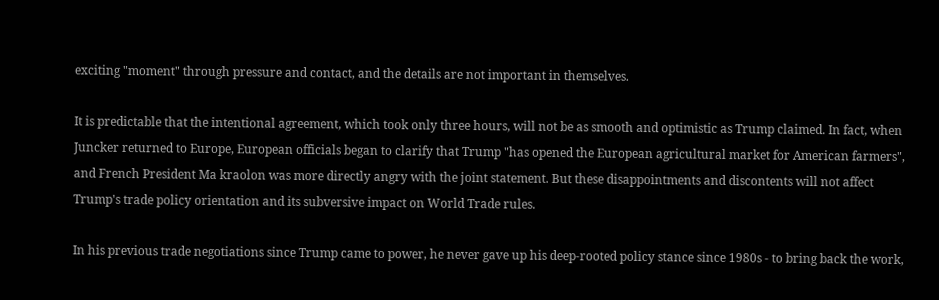exciting "moment" through pressure and contact, and the details are not important in themselves.

It is predictable that the intentional agreement, which took only three hours, will not be as smooth and optimistic as Trump claimed. In fact, when Juncker returned to Europe, European officials began to clarify that Trump "has opened the European agricultural market for American farmers", and French President Ma kraolon was more directly angry with the joint statement. But these disappointments and discontents will not affect Trump's trade policy orientation and its subversive impact on World Trade rules.

In his previous trade negotiations since Trump came to power, he never gave up his deep-rooted policy stance since 1980s - to bring back the work,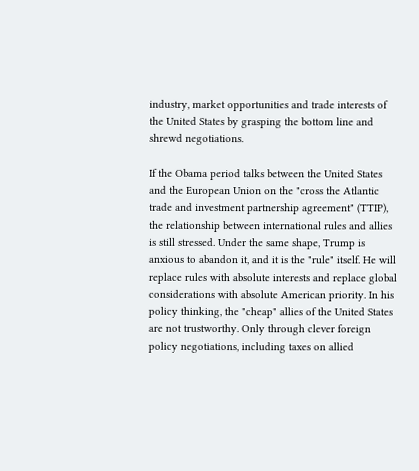industry, market opportunities and trade interests of the United States by grasping the bottom line and shrewd negotiations.

If the Obama period talks between the United States and the European Union on the "cross the Atlantic trade and investment partnership agreement" (TTIP), the relationship between international rules and allies is still stressed. Under the same shape, Trump is anxious to abandon it, and it is the "rule" itself. He will replace rules with absolute interests and replace global considerations with absolute American priority. In his policy thinking, the "cheap" allies of the United States are not trustworthy. Only through clever foreign policy negotiations, including taxes on allied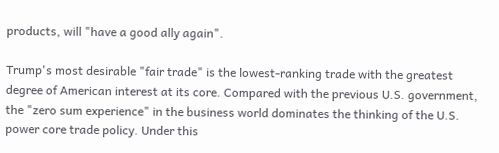products, will "have a good ally again".

Trump's most desirable "fair trade" is the lowest-ranking trade with the greatest degree of American interest at its core. Compared with the previous U.S. government, the "zero sum experience" in the business world dominates the thinking of the U.S. power core trade policy. Under this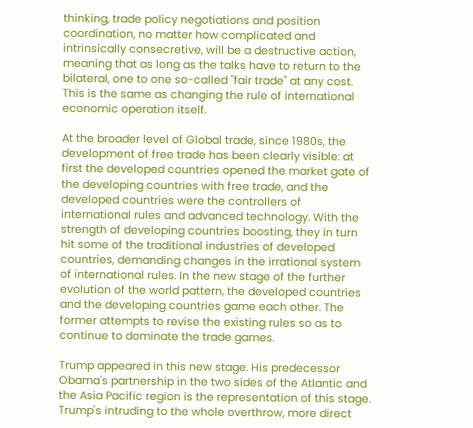thinking, trade policy negotiations and position coordination, no matter how complicated and intrinsically consecretive, will be a destructive action, meaning that as long as the talks have to return to the bilateral, one to one so-called "fair trade" at any cost. This is the same as changing the rule of international economic operation itself.

At the broader level of Global trade, since 1980s, the development of free trade has been clearly visible: at first the developed countries opened the market gate of the developing countries with free trade, and the developed countries were the controllers of international rules and advanced technology. With the strength of developing countries boosting, they in turn hit some of the traditional industries of developed countries, demanding changes in the irrational system of international rules. In the new stage of the further evolution of the world pattern, the developed countries and the developing countries game each other. The former attempts to revise the existing rules so as to continue to dominate the trade games.

Trump appeared in this new stage. His predecessor Obama's partnership in the two sides of the Atlantic and the Asia Pacific region is the representation of this stage. Trump's intruding to the whole overthrow, more direct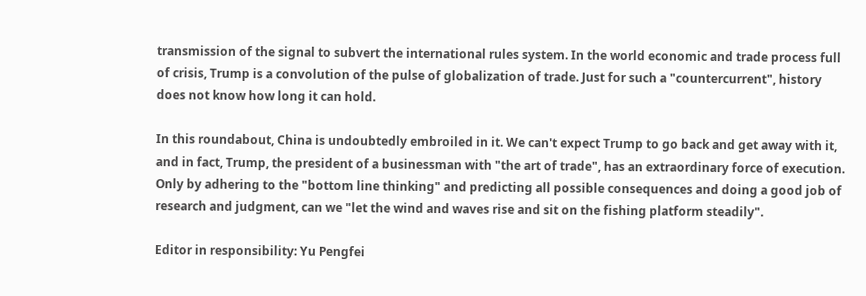transmission of the signal to subvert the international rules system. In the world economic and trade process full of crisis, Trump is a convolution of the pulse of globalization of trade. Just for such a "countercurrent", history does not know how long it can hold.

In this roundabout, China is undoubtedly embroiled in it. We can't expect Trump to go back and get away with it, and in fact, Trump, the president of a businessman with "the art of trade", has an extraordinary force of execution. Only by adhering to the "bottom line thinking" and predicting all possible consequences and doing a good job of research and judgment, can we "let the wind and waves rise and sit on the fishing platform steadily".

Editor in responsibility: Yu Pengfei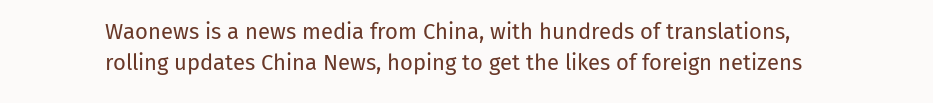Waonews is a news media from China, with hundreds of translations, rolling updates China News, hoping to get the likes of foreign netizens